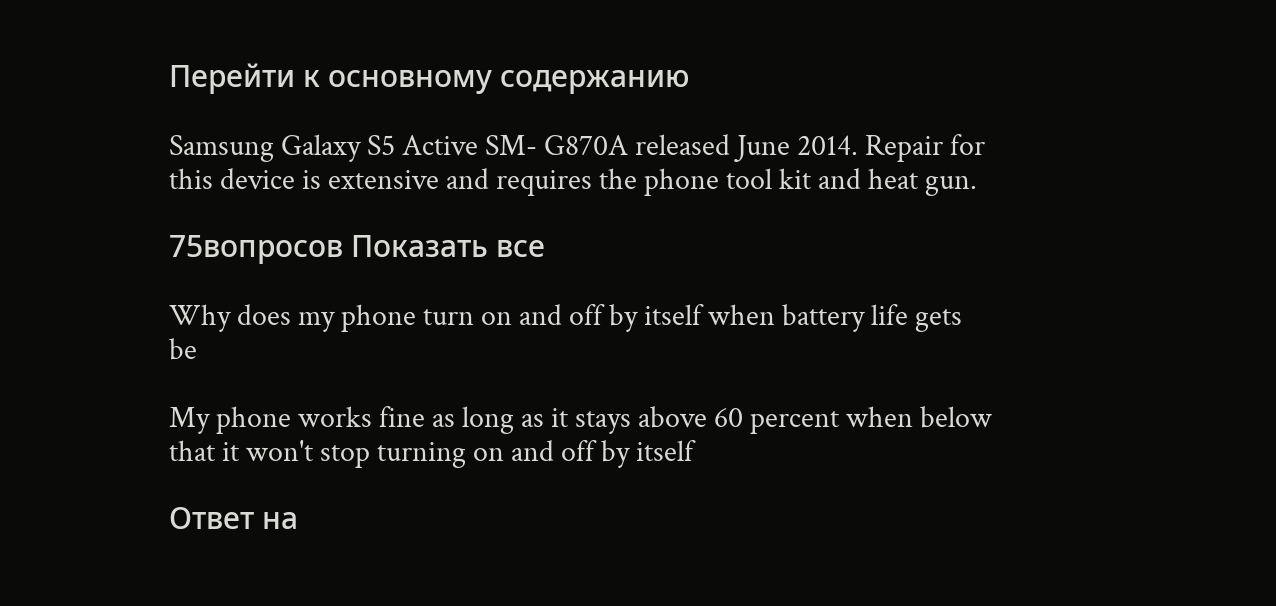Перейти к основному содержанию

Samsung Galaxy S5 Active SM- G870A released June 2014. Repair for this device is extensive and requires the phone tool kit and heat gun.

75вопросов Показать все

Why does my phone turn on and off by itself when battery life gets be

My phone works fine as long as it stays above 60 percent when below that it won't stop turning on and off by itself

Ответ на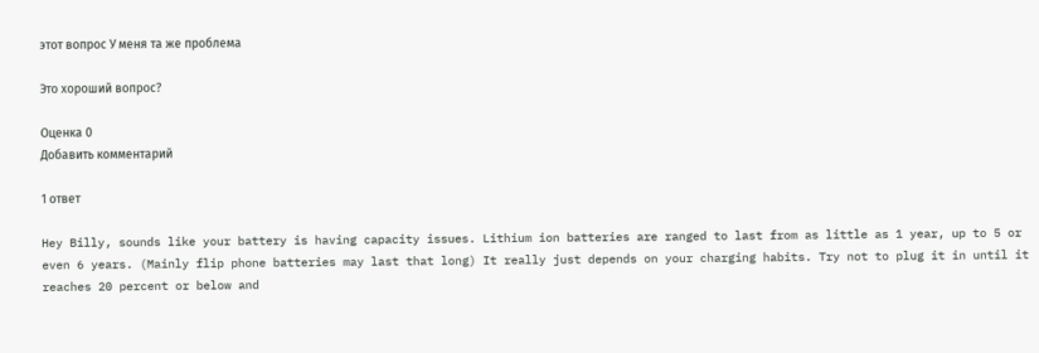этот вопрос У меня та же проблема

Это хороший вопрос?

Оценка 0
Добавить комментарий

1 ответ

Hey Billy, sounds like your battery is having capacity issues. Lithium ion batteries are ranged to last from as little as 1 year, up to 5 or even 6 years. (Mainly flip phone batteries may last that long) It really just depends on your charging habits. Try not to plug it in until it reaches 20 percent or below and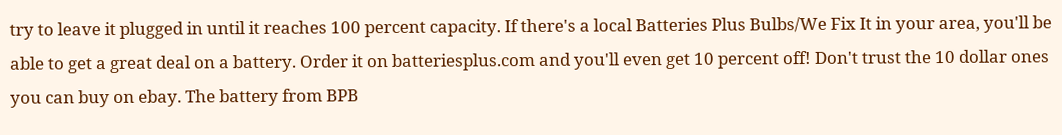try to leave it plugged in until it reaches 100 percent capacity. If there's a local Batteries Plus Bulbs/We Fix It in your area, you'll be able to get a great deal on a battery. Order it on batteriesplus.com and you'll even get 10 percent off! Don't trust the 10 dollar ones you can buy on ebay. The battery from BPB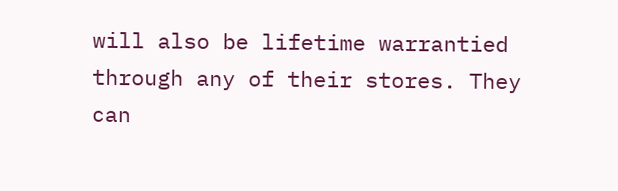will also be lifetime warrantied through any of their stores. They can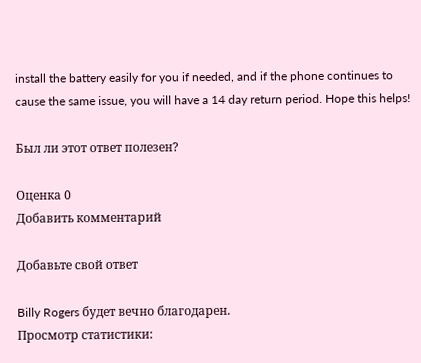install the battery easily for you if needed, and if the phone continues to cause the same issue, you will have a 14 day return period. Hope this helps!

Был ли этот ответ полезен?

Оценка 0
Добавить комментарий

Добавьте свой ответ

Billy Rogers будет вечно благодарен.
Просмотр статистики: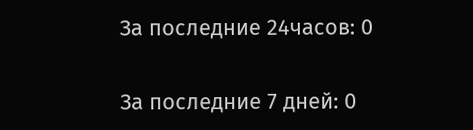За последние 24часов: 0

За последние 7 дней: 0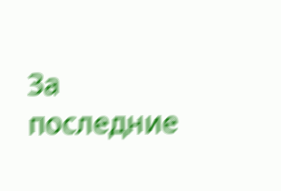За последние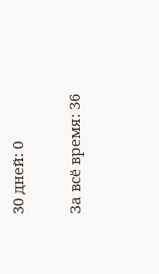30 дней: 0

За всё время: 36